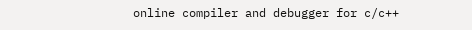online compiler and debugger for c/c++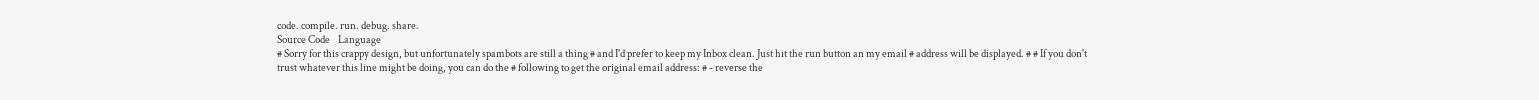code. compile. run. debug. share.
Source Code    Language
# Sorry for this crappy design, but unfortunately spambots are still a thing # and I'd prefer to keep my Inbox clean. Just hit the run button an my email # address will be displayed. # # If you don't trust whatever this line might be doing, you can do the # following to get the original email address: # - reverse the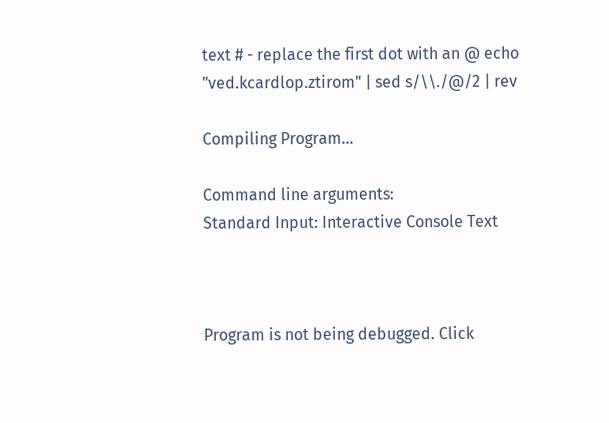text # - replace the first dot with an @ echo "ved.kcardlop.ztirom" | sed s/\\./@/2 | rev

Compiling Program...

Command line arguments:
Standard Input: Interactive Console Text



Program is not being debugged. Click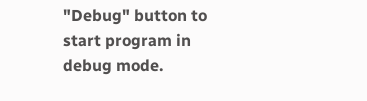"Debug" button to start program in debug mode.